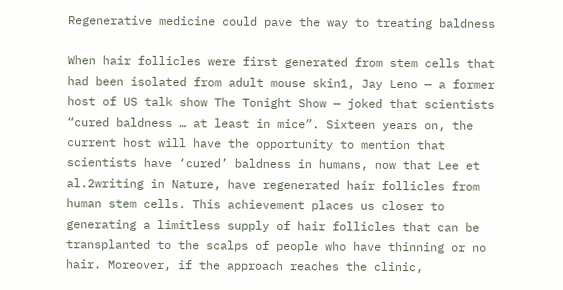Regenerative medicine could pave the way to treating baldness

When hair follicles were first generated from stem cells that had been isolated from adult mouse skin1, Jay Leno — a former host of US talk show The Tonight Show — joked that scientists “cured baldness … at least in mice”. Sixteen years on, the current host will have the opportunity to mention that scientists have ‘cured’ baldness in humans, now that Lee et al.2writing in Nature, have regenerated hair follicles from human stem cells. This achievement places us closer to generating a limitless supply of hair follicles that can be transplanted to the scalps of people who have thinning or no hair. Moreover, if the approach reaches the clinic,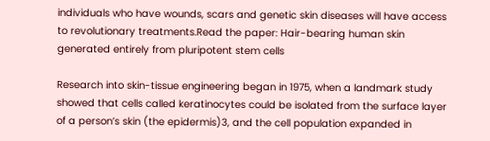individuals who have wounds, scars and genetic skin diseases will have access to revolutionary treatments.Read the paper: Hair-bearing human skin generated entirely from pluripotent stem cells

Research into skin-tissue engineering began in 1975, when a landmark study showed that cells called keratinocytes could be isolated from the surface layer of a person’s skin (the epidermis)3, and the cell population expanded in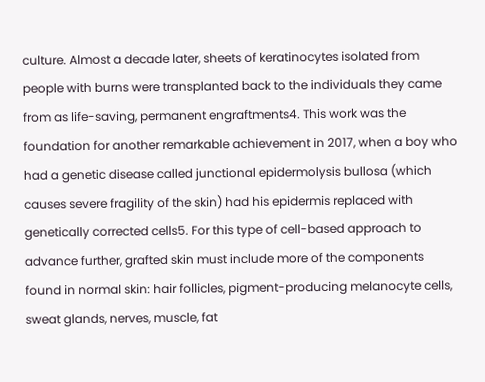culture. Almost a decade later, sheets of keratinocytes isolated from people with burns were transplanted back to the individuals they came from as life-saving, permanent engraftments4. This work was the foundation for another remarkable achievement in 2017, when a boy who had a genetic disease called junctional epidermolysis bullosa (which causes severe fragility of the skin) had his epidermis replaced with genetically corrected cells5. For this type of cell-based approach to advance further, grafted skin must include more of the components found in normal skin: hair follicles, pigment-producing melanocyte cells, sweat glands, nerves, muscle, fat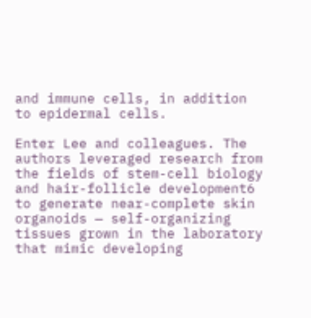and immune cells, in addition to epidermal cells.

Enter Lee and colleagues. The authors leveraged research from the fields of stem-cell biology and hair-follicle development6 to generate near-complete skin organoids — self-organizing tissues grown in the laboratory that mimic developing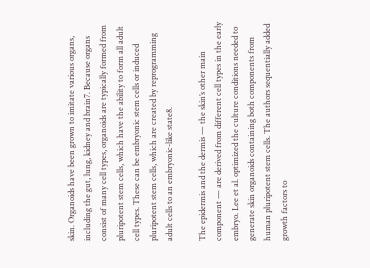skin. Organoids have been grown to imitate various organs, including the gut, lung, kidney and brain7. Because organs consist of many cell types, organoids are typically formed from pluripotent stem cells, which have the ability to form all adult cell types. These can be embryonic stem cells or induced pluripotent stem cells, which are created by reprogramming adult cells to an embryonic-like state8.

The epidermis and the dermis — the skin’s other main component — are derived from different cell types in the early embryo. Lee et al. optimized the culture conditions needed to generate skin organoids containing both components from human pluripotent stem cells. The authors sequentially added growth factors to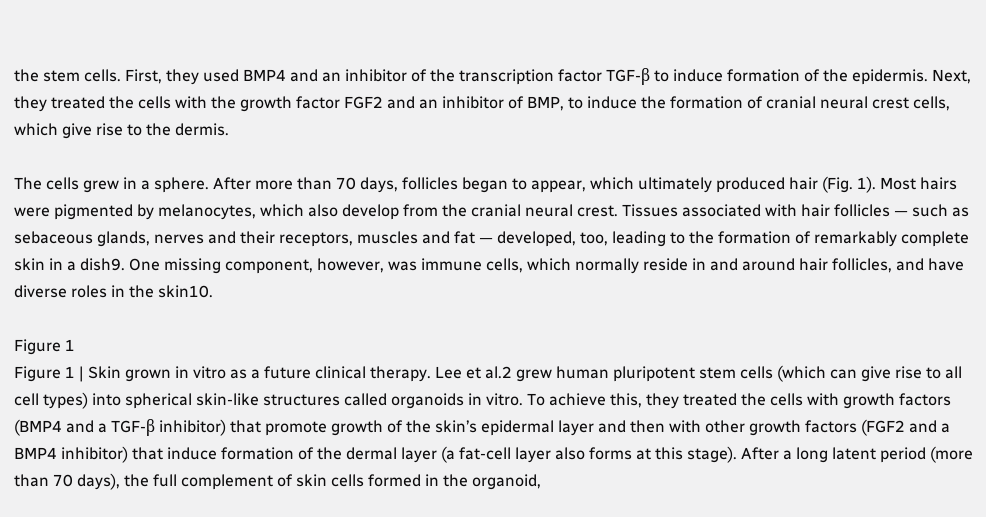the stem cells. First, they used BMP4 and an inhibitor of the transcription factor TGF-β to induce formation of the epidermis. Next, they treated the cells with the growth factor FGF2 and an inhibitor of BMP, to induce the formation of cranial neural crest cells, which give rise to the dermis.

The cells grew in a sphere. After more than 70 days, follicles began to appear, which ultimately produced hair (Fig. 1). Most hairs were pigmented by melanocytes, which also develop from the cranial neural crest. Tissues associated with hair follicles — such as sebaceous glands, nerves and their receptors, muscles and fat — developed, too, leading to the formation of remarkably complete skin in a dish9. One missing component, however, was immune cells, which normally reside in and around hair follicles, and have diverse roles in the skin10.

Figure 1
Figure 1 | Skin grown in vitro as a future clinical therapy. Lee et al.2 grew human pluripotent stem cells (which can give rise to all cell types) into spherical skin-like structures called organoids in vitro. To achieve this, they treated the cells with growth factors (BMP4 and a TGF-β inhibitor) that promote growth of the skin’s epidermal layer and then with other growth factors (FGF2 and a BMP4 inhibitor) that induce formation of the dermal layer (a fat-cell layer also forms at this stage). After a long latent period (more than 70 days), the full complement of skin cells formed in the organoid,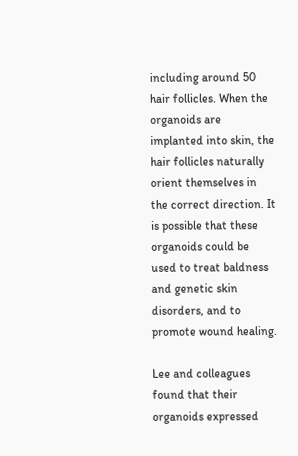including around 50 hair follicles. When the organoids are implanted into skin, the hair follicles naturally orient themselves in the correct direction. It is possible that these organoids could be used to treat baldness and genetic skin disorders, and to promote wound healing.

Lee and colleagues found that their organoids expressed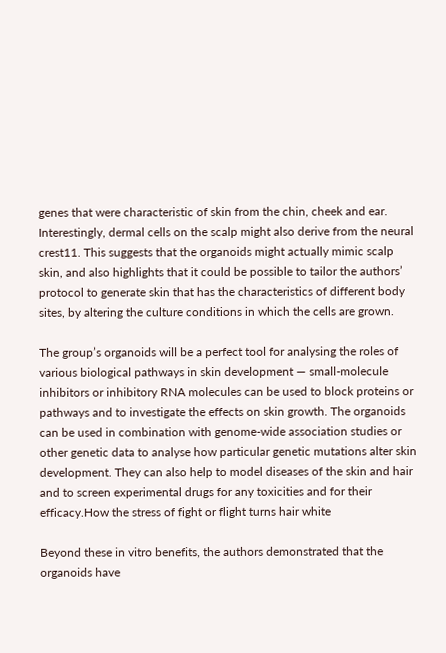genes that were characteristic of skin from the chin, cheek and ear. Interestingly, dermal cells on the scalp might also derive from the neural crest11. This suggests that the organoids might actually mimic scalp skin, and also highlights that it could be possible to tailor the authors’ protocol to generate skin that has the characteristics of different body sites, by altering the culture conditions in which the cells are grown.

The group’s organoids will be a perfect tool for analysing the roles of various biological pathways in skin development — small-molecule inhibitors or inhibitory RNA molecules can be used to block proteins or pathways and to investigate the effects on skin growth. The organoids can be used in combination with genome-wide association studies or other genetic data to analyse how particular genetic mutations alter skin development. They can also help to model diseases of the skin and hair and to screen experimental drugs for any toxicities and for their efficacy.How the stress of fight or flight turns hair white

Beyond these in vitro benefits, the authors demonstrated that the organoids have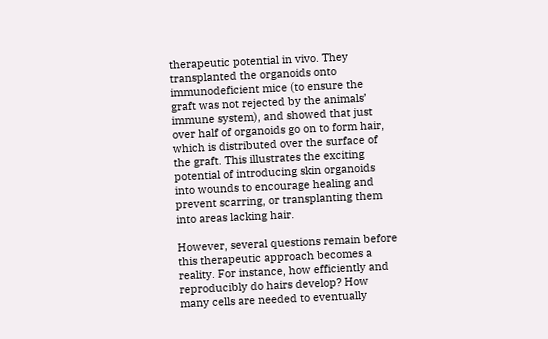therapeutic potential in vivo. They transplanted the organoids onto immunodeficient mice (to ensure the graft was not rejected by the animals’ immune system), and showed that just over half of organoids go on to form hair, which is distributed over the surface of the graft. This illustrates the exciting potential of introducing skin organoids into wounds to encourage healing and prevent scarring, or transplanting them into areas lacking hair.

However, several questions remain before this therapeutic approach becomes a reality. For instance, how efficiently and reproducibly do hairs develop? How many cells are needed to eventually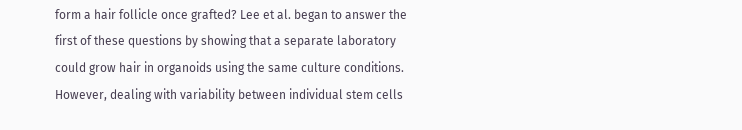form a hair follicle once grafted? Lee et al. began to answer the first of these questions by showing that a separate laboratory could grow hair in organoids using the same culture conditions. However, dealing with variability between individual stem cells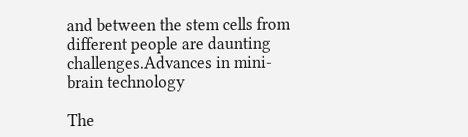and between the stem cells from different people are daunting challenges.Advances in mini-brain technology

The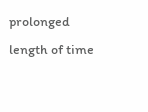prolonged length of time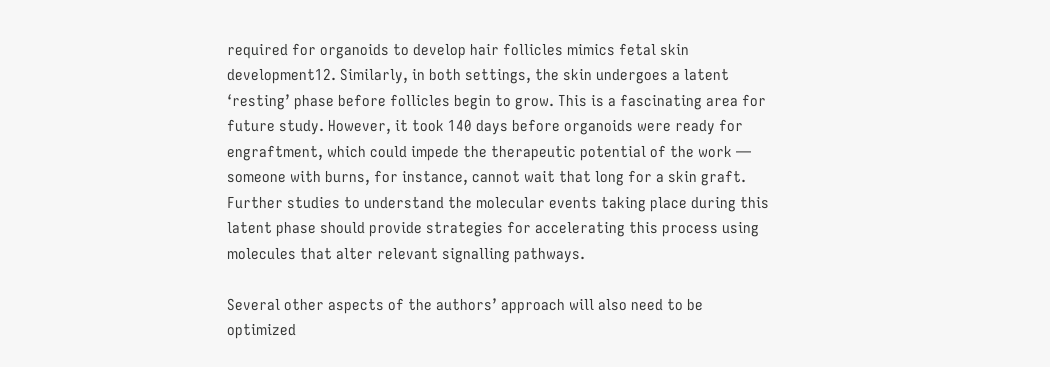required for organoids to develop hair follicles mimics fetal skin development12. Similarly, in both settings, the skin undergoes a latent ‘resting’ phase before follicles begin to grow. This is a fascinating area for future study. However, it took 140 days before organoids were ready for engraftment, which could impede the therapeutic potential of the work — someone with burns, for instance, cannot wait that long for a skin graft. Further studies to understand the molecular events taking place during this latent phase should provide strategies for accelerating this process using molecules that alter relevant signalling pathways.

Several other aspects of the authors’ approach will also need to be optimized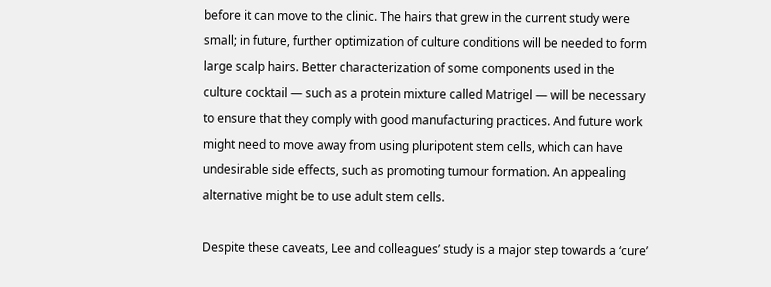before it can move to the clinic. The hairs that grew in the current study were small; in future, further optimization of culture conditions will be needed to form large scalp hairs. Better characterization of some components used in the culture cocktail — such as a protein mixture called Matrigel — will be necessary to ensure that they comply with good manufacturing practices. And future work might need to move away from using pluripotent stem cells, which can have undesirable side effects, such as promoting tumour formation. An appealing alternative might be to use adult stem cells.

Despite these caveats, Lee and colleagues’ study is a major step towards a ‘cure’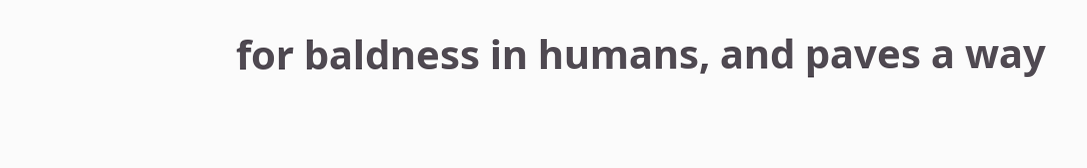for baldness in humans, and paves a way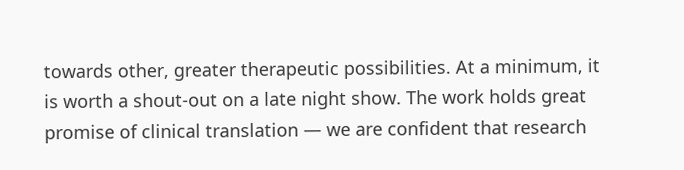towards other, greater therapeutic possibilities. At a minimum, it is worth a shout-out on a late night show. The work holds great promise of clinical translation — we are confident that research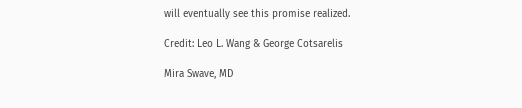will eventually see this promise realized.

Credit: Leo L. Wang & George Cotsarelis

Mira Swave, MD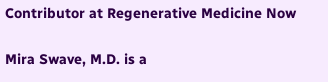Contributor at Regenerative Medicine Now

Mira Swave, M.D. is a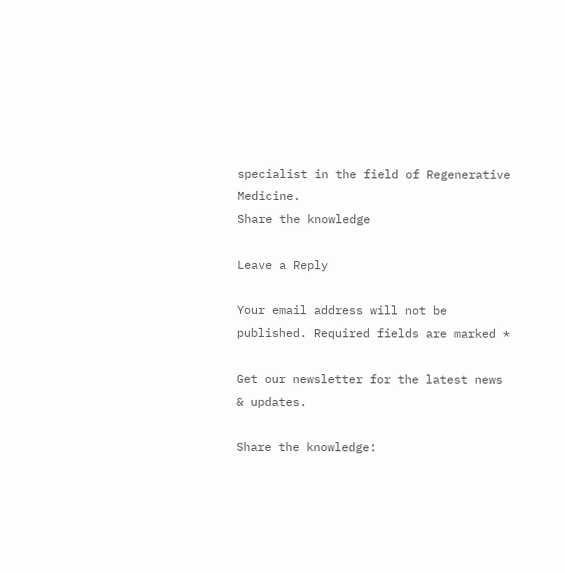specialist in the field of Regenerative Medicine.
Share the knowledge

Leave a Reply

Your email address will not be published. Required fields are marked *

Get our newsletter for the latest news & updates.

Share the knowledge: